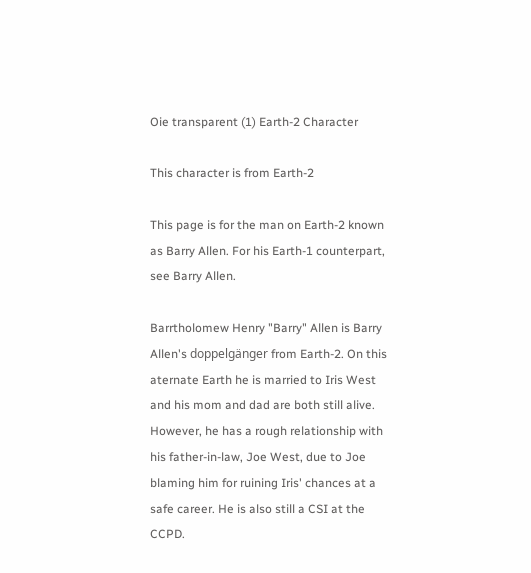Oie transparent (1) Earth-2 Character

This character is from Earth-2

This page is for the man on Earth-2 known as Barry Allen. For his Earth-1 counterpart, see Barry Allen.

Barrtholomew Henry "Barry" Allen is Barry Allen's doppelgänger from Earth-2. On this aternate Earth he is married to Iris West and his mom and dad are both still alive. However, he has a rough relationship with his father-in-law, Joe West, due to Joe blaming him for ruining Iris' chances at a safe career. He is also still a CSI at the CCPD.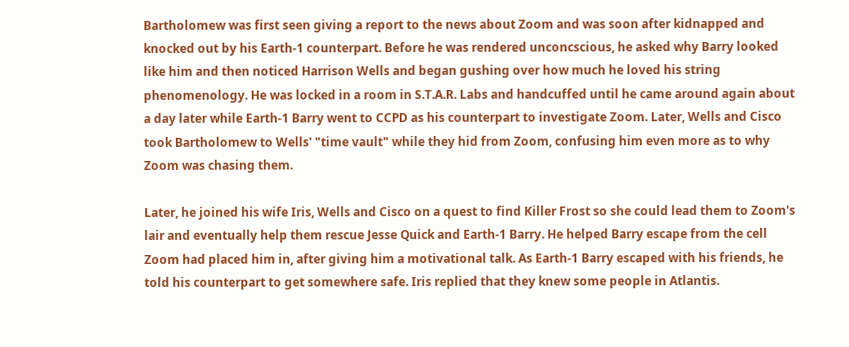Bartholomew was first seen giving a report to the news about Zoom and was soon after kidnapped and knocked out by his Earth-1 counterpart. Before he was rendered unconcscious, he asked why Barry looked like him and then noticed Harrison Wells and began gushing over how much he loved his string phenomenology. He was locked in a room in S.T.A.R. Labs and handcuffed until he came around again about a day later while Earth-1 Barry went to CCPD as his counterpart to investigate Zoom. Later, Wells and Cisco took Bartholomew to Wells' "time vault" while they hid from Zoom, confusing him even more as to why Zoom was chasing them.

Later, he joined his wife Iris, Wells and Cisco on a quest to find Killer Frost so she could lead them to Zoom's lair and eventually help them rescue Jesse Quick and Earth-1 Barry. He helped Barry escape from the cell Zoom had placed him in, after giving him a motivational talk. As Earth-1 Barry escaped with his friends, he told his counterpart to get somewhere safe. Iris replied that they knew some people in Atlantis.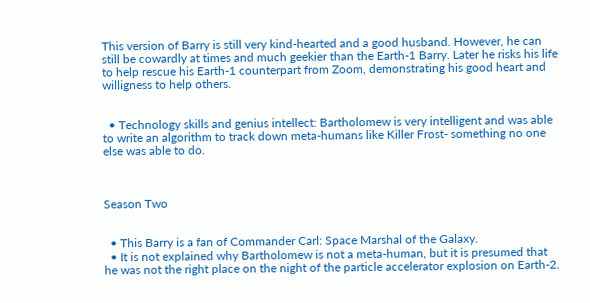This version of Barry is still very kind-hearted and a good husband. However, he can still be cowardly at times and much geekier than the Earth-1 Barry. Later he risks his life to help rescue his Earth-1 counterpart from Zoom, demonstrating his good heart and willigness to help others.


  • Technology skills and genius intellect: Bartholomew is very intelligent and was able to write an algorithm to track down meta-humans like Killer Frost- something no one else was able to do.



Season Two


  • This Barry is a fan of Commander Carl: Space Marshal of the Galaxy.
  • It is not explained why Bartholomew is not a meta-human, but it is presumed that he was not the right place on the night of the particle accelerator explosion on Earth-2.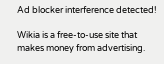Ad blocker interference detected!

Wikia is a free-to-use site that makes money from advertising.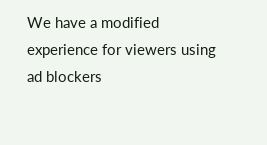We have a modified experience for viewers using ad blockers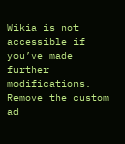Wikia is not accessible if you’ve made further modifications. Remove the custom ad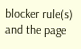blocker rule(s) and the page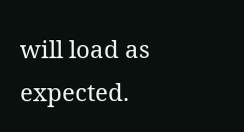will load as expected.